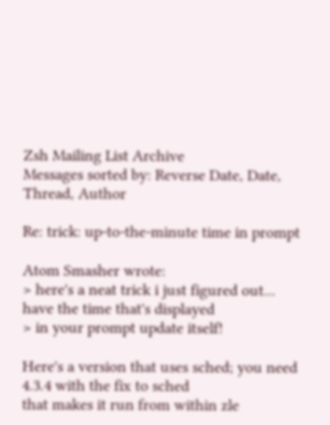Zsh Mailing List Archive
Messages sorted by: Reverse Date, Date, Thread, Author

Re: trick: up-to-the-minute time in prompt

Atom Smasher wrote:
> here's a neat trick i just figured out... have the time that's displayed
> in your prompt update itself!

Here's a version that uses sched; you need 4.3.4 with the fix to sched
that makes it run from within zle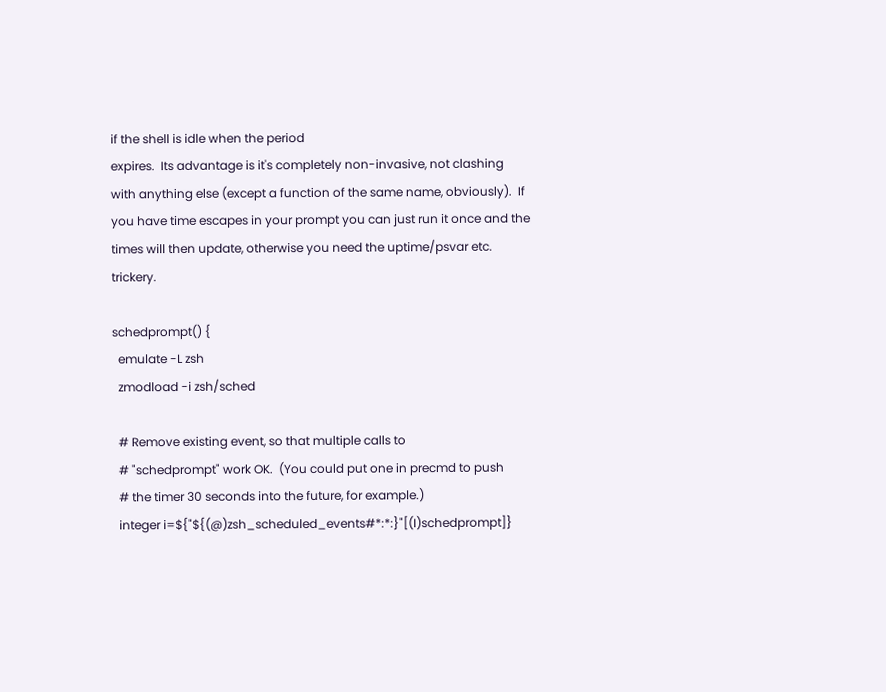if the shell is idle when the period
expires.  Its advantage is it's completely non-invasive, not clashing
with anything else (except a function of the same name, obviously).  If
you have time escapes in your prompt you can just run it once and the
times will then update, otherwise you need the uptime/psvar etc. trickery.

schedprompt() {
  emulate -L zsh
  zmodload -i zsh/sched

  # Remove existing event, so that multiple calls to
  # "schedprompt" work OK.  (You could put one in precmd to push
  # the timer 30 seconds into the future, for example.)
  integer i=${"${(@)zsh_scheduled_events#*:*:}"[(I)schedprompt]}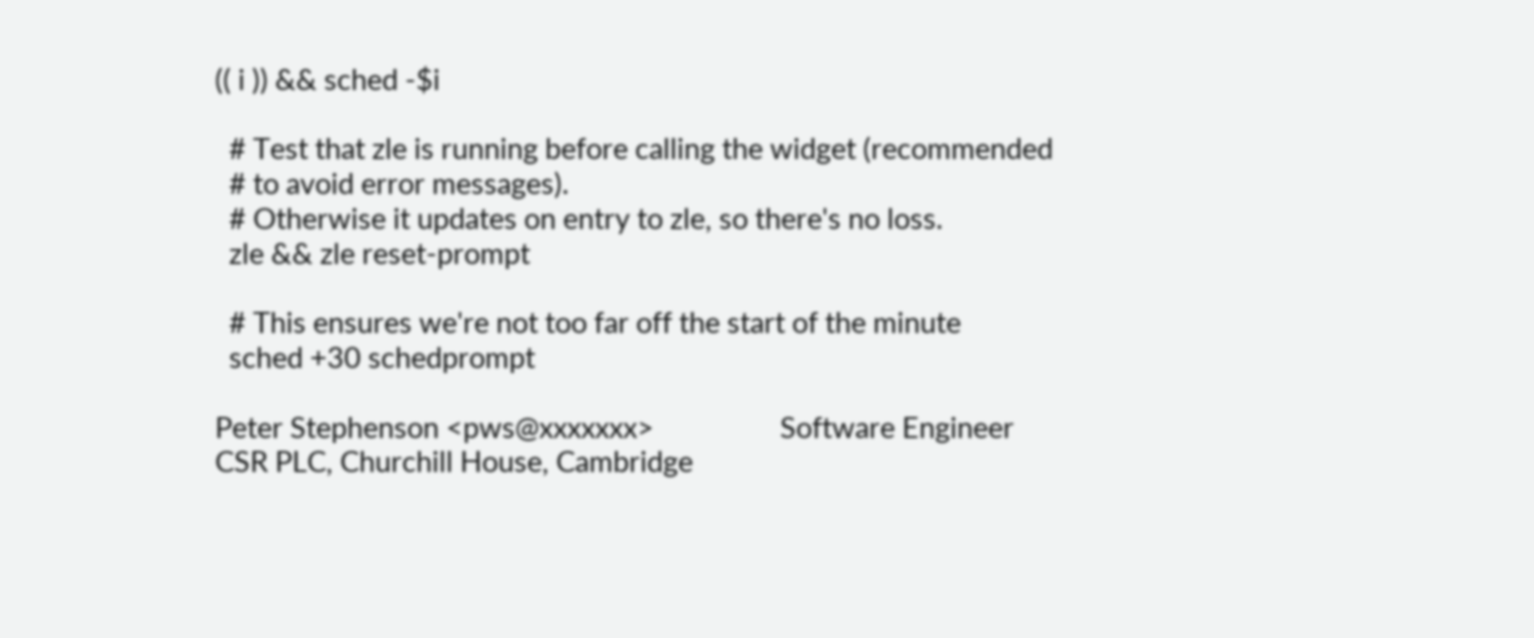(( i )) && sched -$i

  # Test that zle is running before calling the widget (recommended
  # to avoid error messages).
  # Otherwise it updates on entry to zle, so there's no loss.
  zle && zle reset-prompt

  # This ensures we're not too far off the start of the minute
  sched +30 schedprompt

Peter Stephenson <pws@xxxxxxx>                  Software Engineer
CSR PLC, Churchill House, Cambridge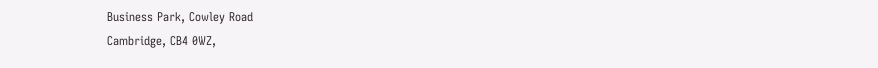Business Park, Cowley Road
Cambridge, CB4 0WZ,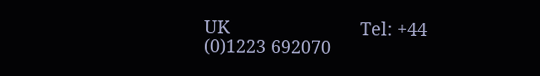UK                          Tel: +44 (0)1223 692070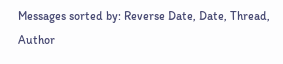Messages sorted by: Reverse Date, Date, Thread, Author